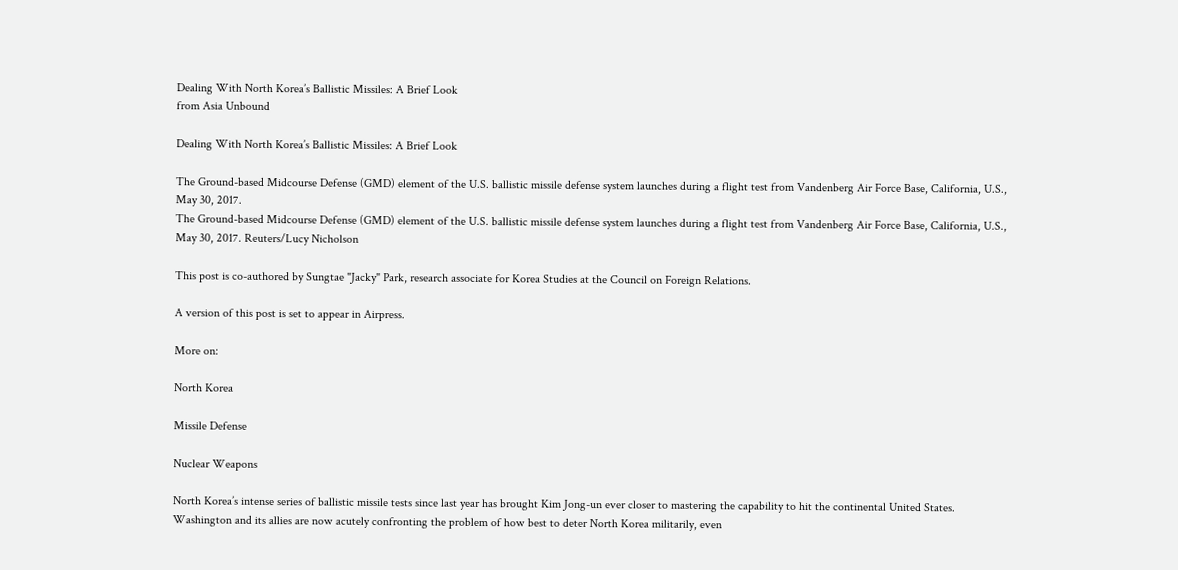Dealing With North Korea’s Ballistic Missiles: A Brief Look
from Asia Unbound

Dealing With North Korea’s Ballistic Missiles: A Brief Look

The Ground-based Midcourse Defense (GMD) element of the U.S. ballistic missile defense system launches during a flight test from Vandenberg Air Force Base, California, U.S., May 30, 2017.
The Ground-based Midcourse Defense (GMD) element of the U.S. ballistic missile defense system launches during a flight test from Vandenberg Air Force Base, California, U.S., May 30, 2017. Reuters/Lucy Nicholson

This post is co-authored by Sungtae "Jacky" Park, research associate for Korea Studies at the Council on Foreign Relations.

A version of this post is set to appear in Airpress.

More on:

North Korea

Missile Defense

Nuclear Weapons

North Korea’s intense series of ballistic missile tests since last year has brought Kim Jong-un ever closer to mastering the capability to hit the continental United States. Washington and its allies are now acutely confronting the problem of how best to deter North Korea militarily, even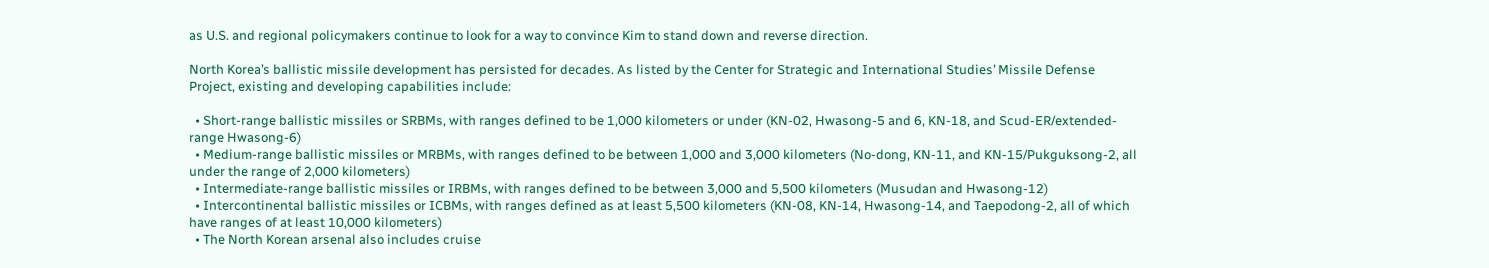as U.S. and regional policymakers continue to look for a way to convince Kim to stand down and reverse direction.

North Korea’s ballistic missile development has persisted for decades. As listed by the Center for Strategic and International Studies’ Missile Defense Project, existing and developing capabilities include:

  • Short-range ballistic missiles or SRBMs, with ranges defined to be 1,000 kilometers or under (KN-02, Hwasong-5 and 6, KN-18, and Scud-ER/extended-range Hwasong-6)
  • Medium-range ballistic missiles or MRBMs, with ranges defined to be between 1,000 and 3,000 kilometers (No-dong, KN-11, and KN-15/Pukguksong-2, all under the range of 2,000 kilometers)
  • Intermediate-range ballistic missiles or IRBMs, with ranges defined to be between 3,000 and 5,500 kilometers (Musudan and Hwasong-12)
  • Intercontinental ballistic missiles or ICBMs, with ranges defined as at least 5,500 kilometers (KN-08, KN-14, Hwasong-14, and Taepodong-2, all of which have ranges of at least 10,000 kilometers)
  • The North Korean arsenal also includes cruise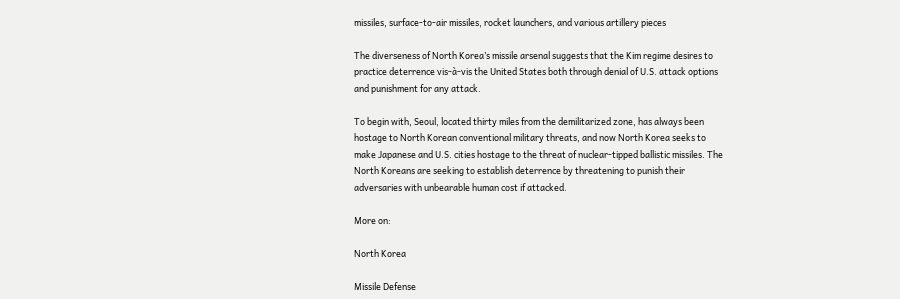missiles, surface-to-air missiles, rocket launchers, and various artillery pieces

The diverseness of North Korea’s missile arsenal suggests that the Kim regime desires to practice deterrence vis-à-vis the United States both through denial of U.S. attack options and punishment for any attack.

To begin with, Seoul, located thirty miles from the demilitarized zone, has always been hostage to North Korean conventional military threats, and now North Korea seeks to make Japanese and U.S. cities hostage to the threat of nuclear-tipped ballistic missiles. The North Koreans are seeking to establish deterrence by threatening to punish their adversaries with unbearable human cost if attacked.

More on:

North Korea

Missile Defense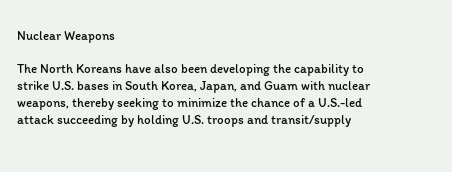Nuclear Weapons

The North Koreans have also been developing the capability to strike U.S. bases in South Korea, Japan, and Guam with nuclear weapons, thereby seeking to minimize the chance of a U.S.-led attack succeeding by holding U.S. troops and transit/supply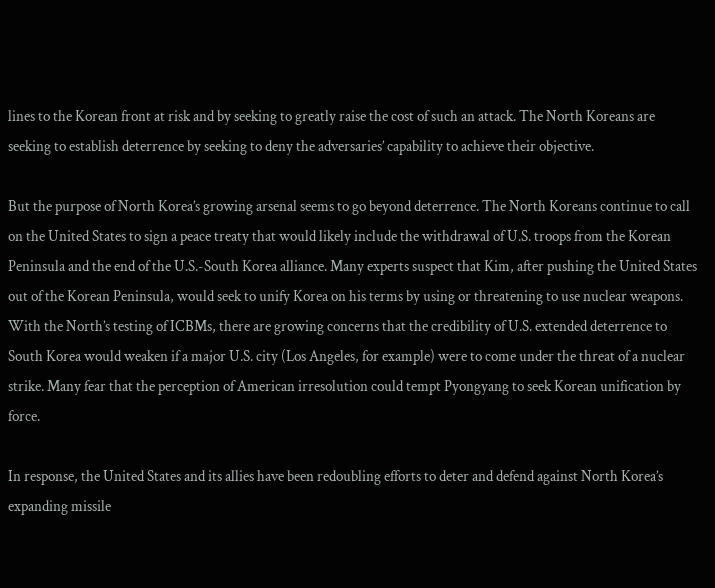lines to the Korean front at risk and by seeking to greatly raise the cost of such an attack. The North Koreans are seeking to establish deterrence by seeking to deny the adversaries’ capability to achieve their objective.

But the purpose of North Korea’s growing arsenal seems to go beyond deterrence. The North Koreans continue to call on the United States to sign a peace treaty that would likely include the withdrawal of U.S. troops from the Korean Peninsula and the end of the U.S.-South Korea alliance. Many experts suspect that Kim, after pushing the United States out of the Korean Peninsula, would seek to unify Korea on his terms by using or threatening to use nuclear weapons. With the North’s testing of ICBMs, there are growing concerns that the credibility of U.S. extended deterrence to South Korea would weaken if a major U.S. city (Los Angeles, for example) were to come under the threat of a nuclear strike. Many fear that the perception of American irresolution could tempt Pyongyang to seek Korean unification by force.

In response, the United States and its allies have been redoubling efforts to deter and defend against North Korea’s expanding missile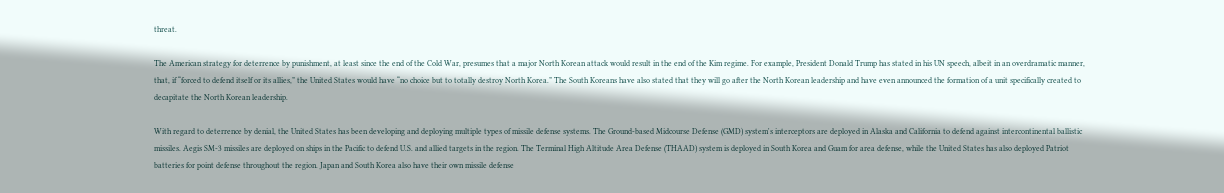threat.

The American strategy for deterrence by punishment, at least since the end of the Cold War, presumes that a major North Korean attack would result in the end of the Kim regime. For example, President Donald Trump has stated in his UN speech, albeit in an overdramatic manner, that, if “forced to defend itself or its allies,” the United States would have “no choice but to totally destroy North Korea.” The South Koreans have also stated that they will go after the North Korean leadership and have even announced the formation of a unit specifically created to decapitate the North Korean leadership.

With regard to deterrence by denial, the United States has been developing and deploying multiple types of missile defense systems. The Ground-based Midcourse Defense (GMD) system's interceptors are deployed in Alaska and California to defend against intercontinental ballistic missiles. Aegis SM-3 missiles are deployed on ships in the Pacific to defend U.S. and allied targets in the region. The Terminal High Altitude Area Defense (THAAD) system is deployed in South Korea and Guam for area defense, while the United States has also deployed Patriot batteries for point defense throughout the region. Japan and South Korea also have their own missile defense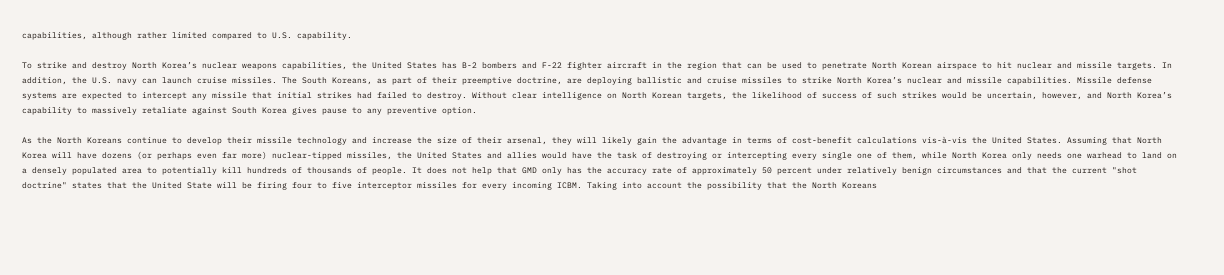capabilities, although rather limited compared to U.S. capability.

To strike and destroy North Korea’s nuclear weapons capabilities, the United States has B-2 bombers and F-22 fighter aircraft in the region that can be used to penetrate North Korean airspace to hit nuclear and missile targets. In addition, the U.S. navy can launch cruise missiles. The South Koreans, as part of their preemptive doctrine, are deploying ballistic and cruise missiles to strike North Korea’s nuclear and missile capabilities. Missile defense systems are expected to intercept any missile that initial strikes had failed to destroy. Without clear intelligence on North Korean targets, the likelihood of success of such strikes would be uncertain, however, and North Korea’s capability to massively retaliate against South Korea gives pause to any preventive option.

As the North Koreans continue to develop their missile technology and increase the size of their arsenal, they will likely gain the advantage in terms of cost-benefit calculations vis-à-vis the United States. Assuming that North Korea will have dozens (or perhaps even far more) nuclear-tipped missiles, the United States and allies would have the task of destroying or intercepting every single one of them, while North Korea only needs one warhead to land on a densely populated area to potentially kill hundreds of thousands of people. It does not help that GMD only has the accuracy rate of approximately 50 percent under relatively benign circumstances and that the current "shot doctrine" states that the United State will be firing four to five interceptor missiles for every incoming ICBM. Taking into account the possibility that the North Koreans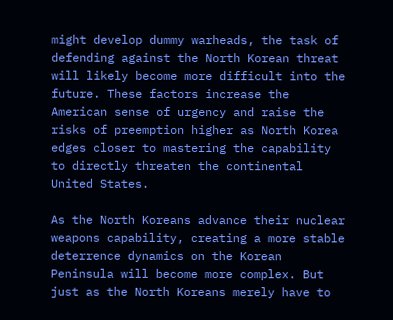might develop dummy warheads, the task of defending against the North Korean threat will likely become more difficult into the future. These factors increase the American sense of urgency and raise the risks of preemption higher as North Korea edges closer to mastering the capability to directly threaten the continental United States.

As the North Koreans advance their nuclear weapons capability, creating a more stable deterrence dynamics on the Korean Peninsula will become more complex. But just as the North Koreans merely have to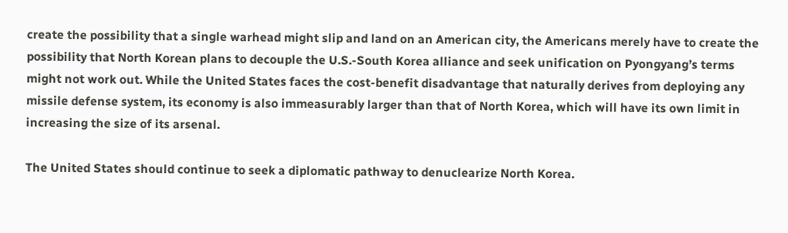create the possibility that a single warhead might slip and land on an American city, the Americans merely have to create the possibility that North Korean plans to decouple the U.S.-South Korea alliance and seek unification on Pyongyang’s terms might not work out. While the United States faces the cost-benefit disadvantage that naturally derives from deploying any missile defense system, its economy is also immeasurably larger than that of North Korea, which will have its own limit in increasing the size of its arsenal.

The United States should continue to seek a diplomatic pathway to denuclearize North Korea.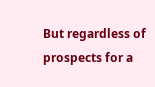But regardless of prospects for a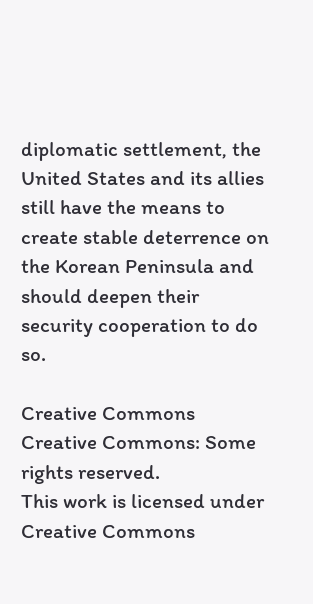diplomatic settlement, the United States and its allies still have the means to create stable deterrence on the Korean Peninsula and should deepen their security cooperation to do so.

Creative Commons
Creative Commons: Some rights reserved.
This work is licensed under Creative Commons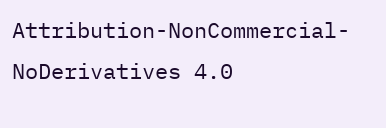Attribution-NonCommercial-NoDerivatives 4.0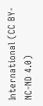International (CC BY-NC-ND 4.0)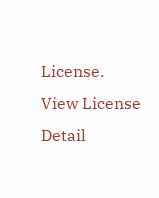License.
View License Detail